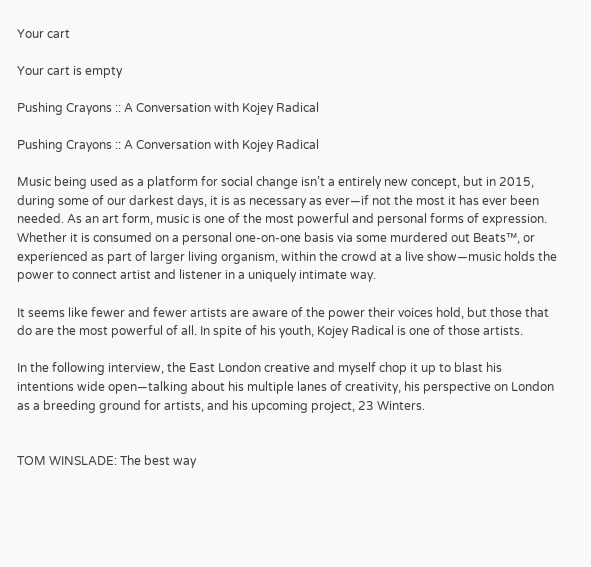Your cart

Your cart is empty

Pushing Crayons :: A Conversation with Kojey Radical

Pushing Crayons :: A Conversation with Kojey Radical

Music being used as a platform for social change isn’t a entirely new concept, but in 2015, during some of our darkest days, it is as necessary as ever—if not the most it has ever been needed. As an art form, music is one of the most powerful and personal forms of expression. Whether it is consumed on a personal one-on-one basis via some murdered out Beats™, or experienced as part of larger living organism, within the crowd at a live show—music holds the power to connect artist and listener in a uniquely intimate way.

It seems like fewer and fewer artists are aware of the power their voices hold, but those that do are the most powerful of all. In spite of his youth, Kojey Radical is one of those artists.

In the following interview, the East London creative and myself chop it up to blast his intentions wide open—talking about his multiple lanes of creativity, his perspective on London as a breeding ground for artists, and his upcoming project, 23 Winters.


TOM WINSLADE: The best way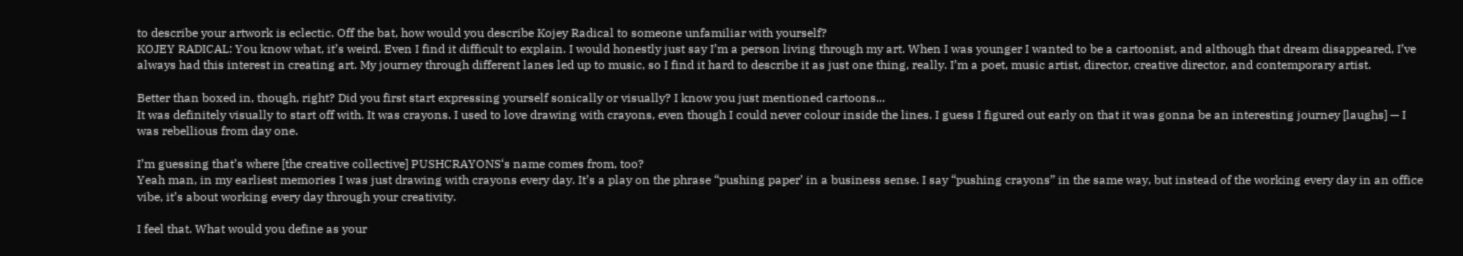to describe your artwork is eclectic. Off the bat, how would you describe Kojey Radical to someone unfamiliar with yourself?
KOJEY RADICAL: You know what, it’s weird. Even I find it difficult to explain. I would honestly just say I’m a person living through my art. When I was younger I wanted to be a cartoonist, and although that dream disappeared, I’ve always had this interest in creating art. My journey through different lanes led up to music, so I find it hard to describe it as just one thing, really. I’m a poet, music artist, director, creative director, and contemporary artist.

Better than boxed in, though, right? Did you first start expressing yourself sonically or visually? I know you just mentioned cartoons...
It was definitely visually to start off with. It was crayons. I used to love drawing with crayons, even though I could never colour inside the lines. I guess I figured out early on that it was gonna be an interesting journey [laughs] — I was rebellious from day one.

I’m guessing that’s where [the creative collective] PUSHCRAYONS‘s name comes from, too?
Yeah man, in my earliest memories I was just drawing with crayons every day. It’s a play on the phrase “pushing paper’ in a business sense. I say “pushing crayons” in the same way, but instead of the working every day in an office vibe, it’s about working every day through your creativity.

I feel that. What would you define as your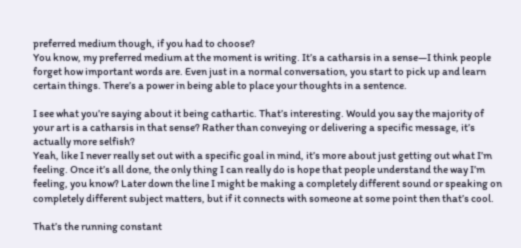preferred medium though, if you had to choose?
You know, my preferred medium at the moment is writing. It’s a catharsis in a sense—I think people forget how important words are. Even just in a normal conversation, you start to pick up and learn certain things. There’s a power in being able to place your thoughts in a sentence.

I see what you’re saying about it being cathartic. That’s interesting. Would you say the majority of your art is a catharsis in that sense? Rather than conveying or delivering a specific message, it’s actually more selfish?
Yeah, like I never really set out with a specific goal in mind, it’s more about just getting out what I’m feeling. Once it’s all done, the only thing I can really do is hope that people understand the way I’m feeling, you know? Later down the line I might be making a completely different sound or speaking on completely different subject matters, but if it connects with someone at some point then that’s cool.

That’s the running constant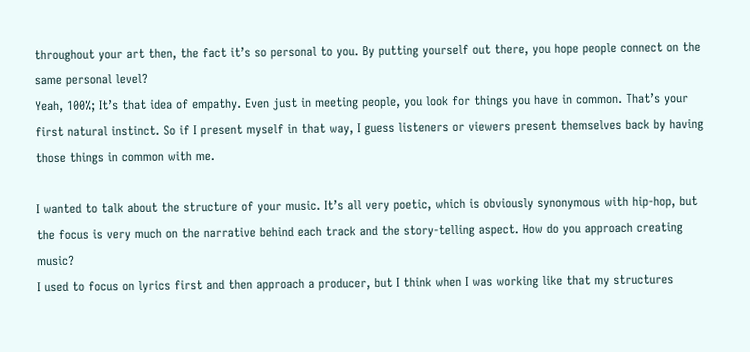throughout your art then, the fact it’s so personal to you. By putting yourself out there, you hope people connect on the same personal level?
Yeah, 100%; It’s that idea of empathy. Even just in meeting people, you look for things you have in common. That’s your first natural instinct. So if I present myself in that way, I guess listeners or viewers present themselves back by having those things in common with me.

I wanted to talk about the structure of your music. It’s all very poetic, which is obviously synonymous with hip-hop, but the focus is very much on the narrative behind each track and the story-telling aspect. How do you approach creating music?
I used to focus on lyrics first and then approach a producer, but I think when I was working like that my structures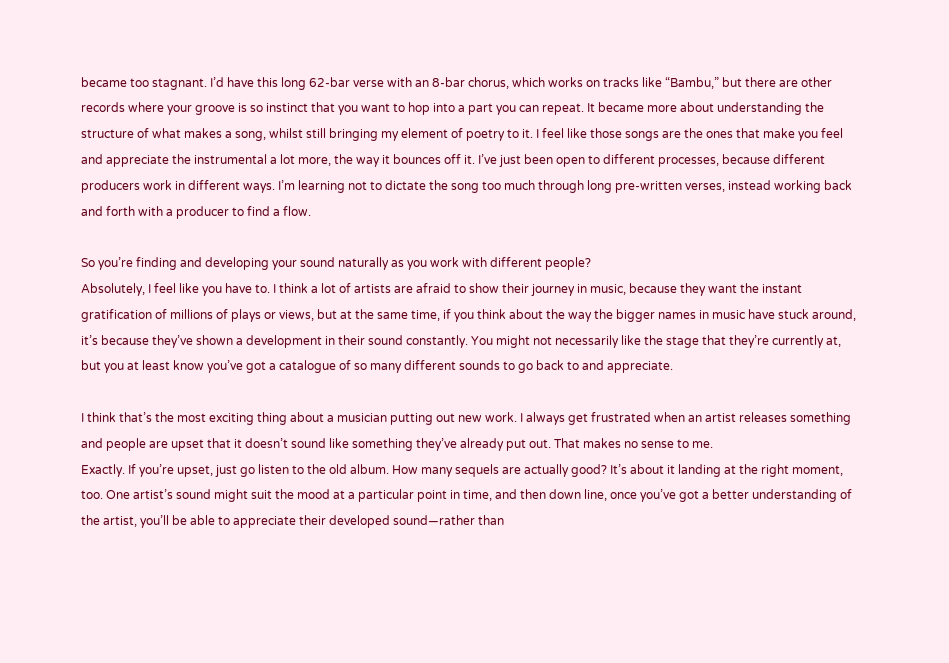became too stagnant. I’d have this long 62-bar verse with an 8-bar chorus, which works on tracks like “Bambu,” but there are other records where your groove is so instinct that you want to hop into a part you can repeat. It became more about understanding the structure of what makes a song, whilst still bringing my element of poetry to it. I feel like those songs are the ones that make you feel and appreciate the instrumental a lot more, the way it bounces off it. I’ve just been open to different processes, because different producers work in different ways. I’m learning not to dictate the song too much through long pre-written verses, instead working back and forth with a producer to find a flow.

So you’re finding and developing your sound naturally as you work with different people?
Absolutely, I feel like you have to. I think a lot of artists are afraid to show their journey in music, because they want the instant gratification of millions of plays or views, but at the same time, if you think about the way the bigger names in music have stuck around, it’s because they’ve shown a development in their sound constantly. You might not necessarily like the stage that they’re currently at, but you at least know you’ve got a catalogue of so many different sounds to go back to and appreciate.

I think that’s the most exciting thing about a musician putting out new work. I always get frustrated when an artist releases something and people are upset that it doesn’t sound like something they’ve already put out. That makes no sense to me.
Exactly. If you’re upset, just go listen to the old album. How many sequels are actually good? It’s about it landing at the right moment, too. One artist’s sound might suit the mood at a particular point in time, and then down line, once you’ve got a better understanding of the artist, you’ll be able to appreciate their developed sound—rather than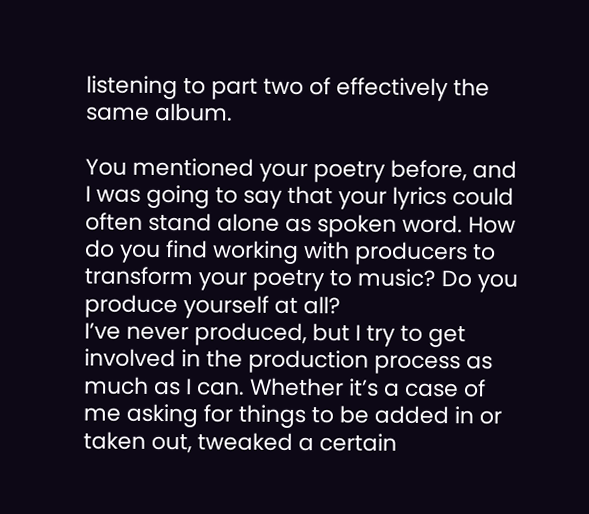listening to part two of effectively the same album.

You mentioned your poetry before, and I was going to say that your lyrics could often stand alone as spoken word. How do you find working with producers to transform your poetry to music? Do you produce yourself at all?
I’ve never produced, but I try to get involved in the production process as much as I can. Whether it’s a case of me asking for things to be added in or taken out, tweaked a certain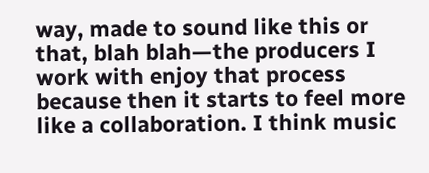way, made to sound like this or that, blah blah—the producers I work with enjoy that process because then it starts to feel more like a collaboration. I think music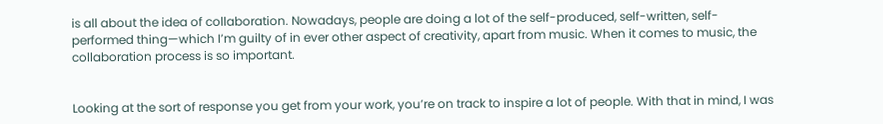is all about the idea of collaboration. Nowadays, people are doing a lot of the self-produced, self-written, self-performed thing—which I’m guilty of in ever other aspect of creativity, apart from music. When it comes to music, the collaboration process is so important.


Looking at the sort of response you get from your work, you’re on track to inspire a lot of people. With that in mind, I was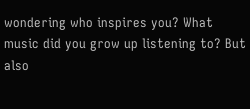wondering who inspires you? What music did you grow up listening to? But also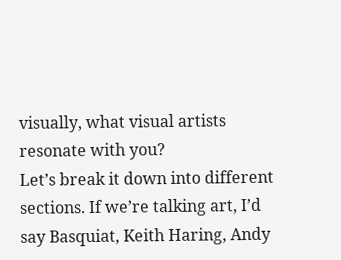visually, what visual artists resonate with you?
Let’s break it down into different sections. If we’re talking art, I’d say Basquiat, Keith Haring, Andy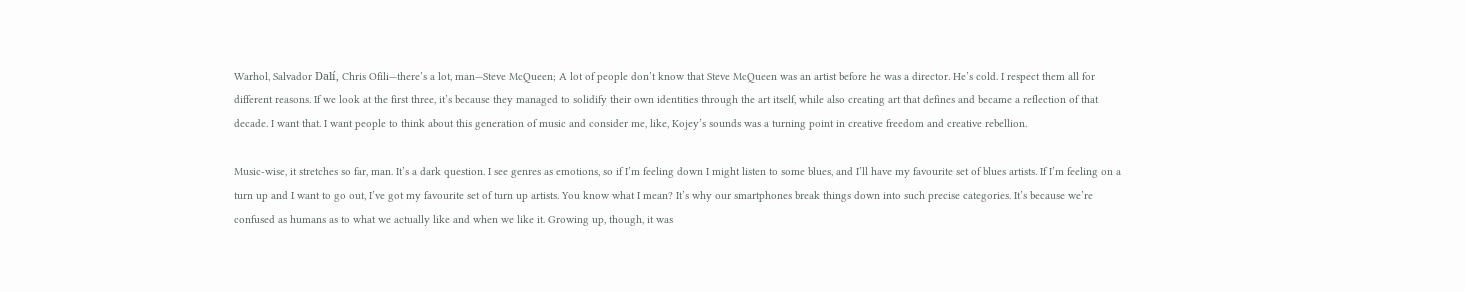Warhol, Salvador Dalí, Chris Ofili—there’s a lot, man—Steve McQueen; A lot of people don’t know that Steve McQueen was an artist before he was a director. He’s cold. I respect them all for different reasons. If we look at the first three, it’s because they managed to solidify their own identities through the art itself, while also creating art that defines and became a reflection of that decade. I want that. I want people to think about this generation of music and consider me, like, Kojey’s sounds was a turning point in creative freedom and creative rebellion.

Music-wise, it stretches so far, man. It’s a dark question. I see genres as emotions, so if I’m feeling down I might listen to some blues, and I’ll have my favourite set of blues artists. If I’m feeling on a turn up and I want to go out, I’ve got my favourite set of turn up artists. You know what I mean? It’s why our smartphones break things down into such precise categories. It’s because we’re confused as humans as to what we actually like and when we like it. Growing up, though, it was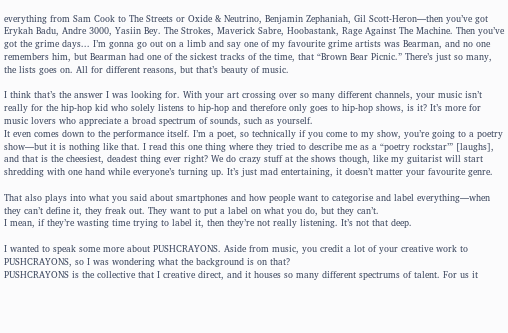everything from Sam Cook to The Streets or Oxide & Neutrino, Benjamin Zephaniah, Gil Scott-Heron—then you’ve got Erykah Badu, Andre 3000, Yasiin Bey. The Strokes, Maverick Sabre, Hoobastank, Rage Against The Machine. Then you’ve got the grime days... I’m gonna go out on a limb and say one of my favourite grime artists was Bearman, and no one remembers him, but Bearman had one of the sickest tracks of the time, that “Brown Bear Picnic.” There’s just so many, the lists goes on. All for different reasons, but that’s beauty of music.

I think that’s the answer I was looking for. With your art crossing over so many different channels, your music isn’t really for the hip-hop kid who solely listens to hip-hop and therefore only goes to hip-hop shows, is it? It’s more for music lovers who appreciate a broad spectrum of sounds, such as yourself.
It even comes down to the performance itself. I’m a poet, so technically if you come to my show, you’re going to a poetry show—but it is nothing like that. I read this one thing where they tried to describe me as a “poetry rockstar’” [laughs], and that is the cheesiest, deadest thing ever right? We do crazy stuff at the shows though, like my guitarist will start shredding with one hand while everyone’s turning up. It’s just mad entertaining, it doesn’t matter your favourite genre.

That also plays into what you said about smartphones and how people want to categorise and label everything—when they can’t define it, they freak out. They want to put a label on what you do, but they can’t.
I mean, if they’re wasting time trying to label it, then they’re not really listening. It’s not that deep.

I wanted to speak some more about PUSHCRAYONS. Aside from music, you credit a lot of your creative work to PUSHCRAYONS, so I was wondering what the background is on that?
PUSHCRAYONS is the collective that I creative direct, and it houses so many different spectrums of talent. For us it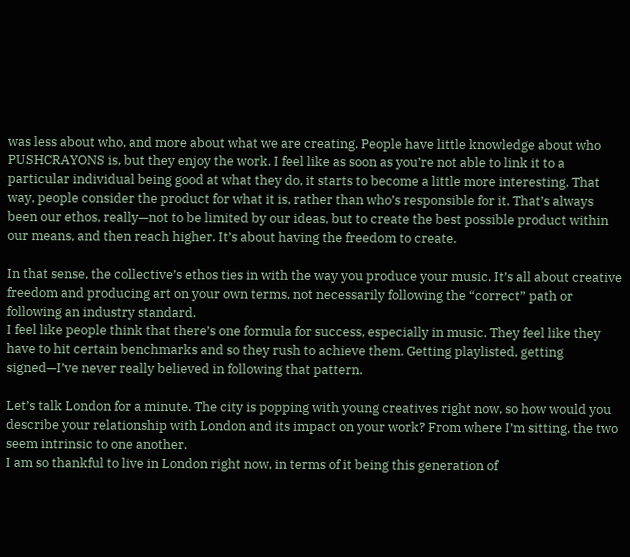was less about who, and more about what we are creating. People have little knowledge about who PUSHCRAYONS is, but they enjoy the work. I feel like as soon as you’re not able to link it to a particular individual being good at what they do, it starts to become a little more interesting. That way, people consider the product for what it is, rather than who’s responsible for it. That’s always been our ethos, really—not to be limited by our ideas, but to create the best possible product within our means, and then reach higher. It’s about having the freedom to create.

In that sense, the collective’s ethos ties in with the way you produce your music. It’s all about creative freedom and producing art on your own terms, not necessarily following the “correct” path or following an industry standard.
I feel like people think that there’s one formula for success, especially in music. They feel like they have to hit certain benchmarks and so they rush to achieve them. Getting playlisted, getting signed—I’ve never really believed in following that pattern.

Let’s talk London for a minute. The city is popping with young creatives right now, so how would you describe your relationship with London and its impact on your work? From where I’m sitting, the two seem intrinsic to one another.
I am so thankful to live in London right now, in terms of it being this generation of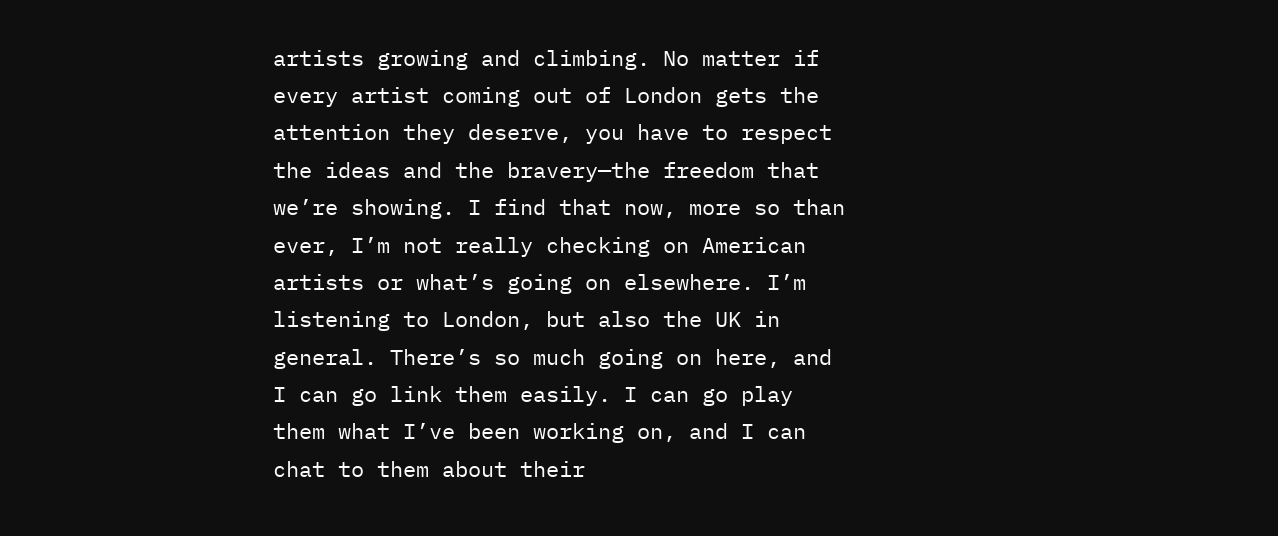artists growing and climbing. No matter if every artist coming out of London gets the attention they deserve, you have to respect the ideas and the bravery—the freedom that we’re showing. I find that now, more so than ever, I’m not really checking on American artists or what’s going on elsewhere. I’m listening to London, but also the UK in general. There’s so much going on here, and I can go link them easily. I can go play them what I’ve been working on, and I can chat to them about their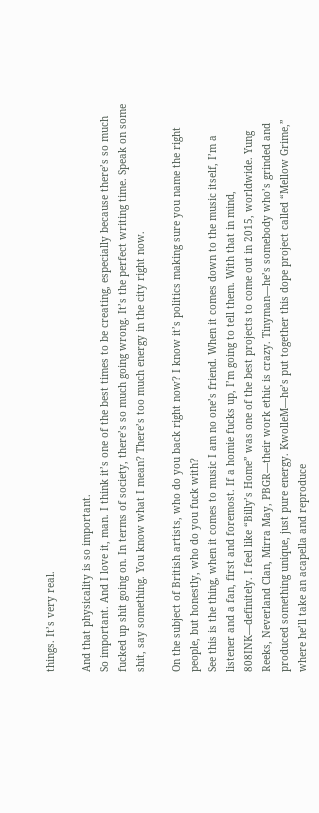things. It’s very real.

And that physicality is so important.
So important. And I love it, man. I think it’s one of the best times to be creating, especially because there’s so much fucked up shit going on. In terms of society, there’s so much going wrong. It’s the perfect writing time. Speak on some shit, say something. You know what I mean? There’s too much energy in the city right now.

On the subject of British artists, who do you back right now? I know it’s politics making sure you name the right people, but honestly, who do you fuck with?
See this is the thing, when it comes to music I am no one’s friend. When it comes down to the music itself, I’m a listener and a fan, first and foremost. If a homie fucks up, I’m going to tell them. With that in mind, 808INK—definitely. I feel like “Billy’s Home” was one of the best projects to come out in 2015, worldwide. Yung Reeks, Neverland Clan, Mirra May, PBGR—their work ethic is crazy. Tinyman—he’s somebody who’s grinded and produced something unique, just pure energy. KwolleM—he’s put together this dope project called “Mellow Grime,” where he’ll take an acapella and reproduce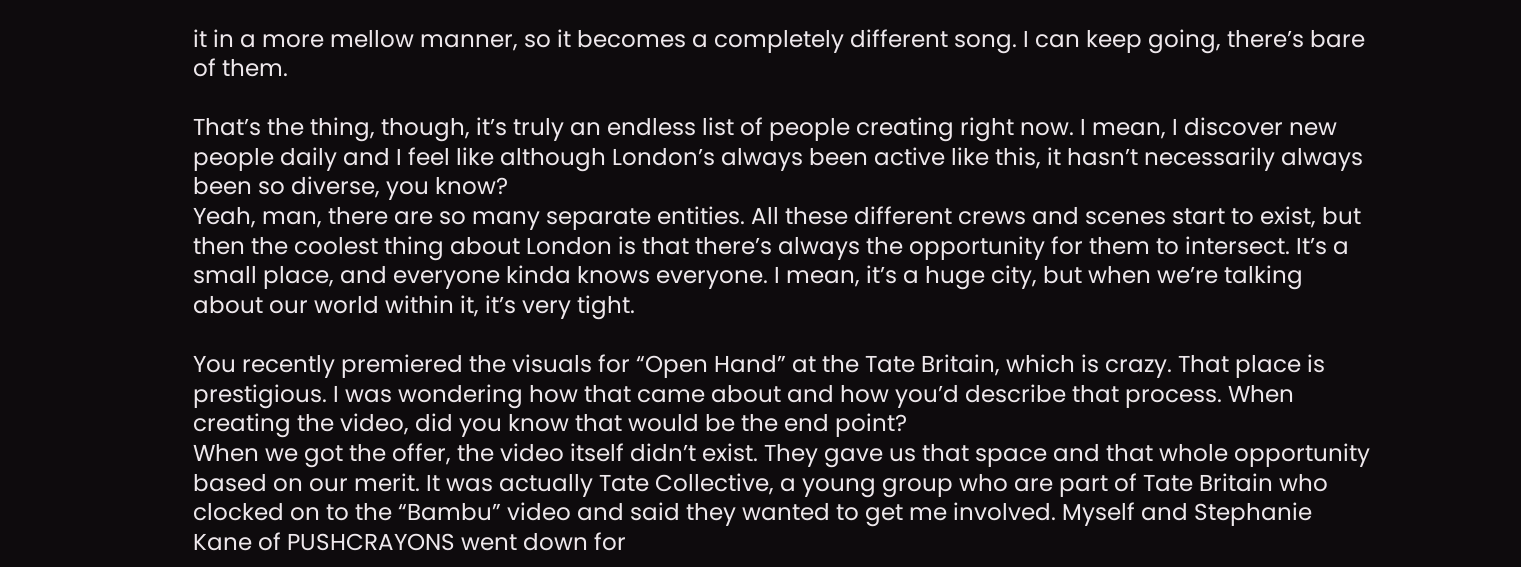it in a more mellow manner, so it becomes a completely different song. I can keep going, there’s bare of them.

That’s the thing, though, it’s truly an endless list of people creating right now. I mean, I discover new people daily and I feel like although London’s always been active like this, it hasn’t necessarily always been so diverse, you know?
Yeah, man, there are so many separate entities. All these different crews and scenes start to exist, but then the coolest thing about London is that there’s always the opportunity for them to intersect. It’s a small place, and everyone kinda knows everyone. I mean, it’s a huge city, but when we’re talking about our world within it, it’s very tight.

You recently premiered the visuals for “Open Hand” at the Tate Britain, which is crazy. That place is prestigious. I was wondering how that came about and how you’d describe that process. When creating the video, did you know that would be the end point?
When we got the offer, the video itself didn’t exist. They gave us that space and that whole opportunity based on our merit. It was actually Tate Collective, a young group who are part of Tate Britain who clocked on to the “Bambu” video and said they wanted to get me involved. Myself and Stephanie Kane of PUSHCRAYONS went down for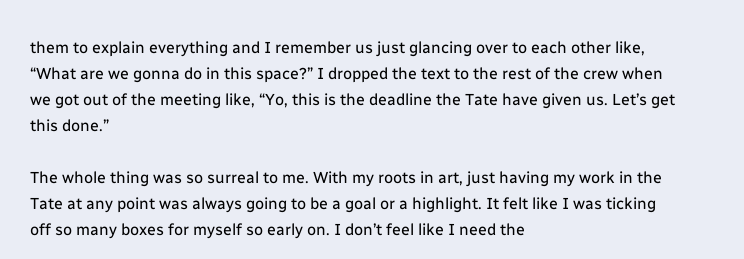them to explain everything and I remember us just glancing over to each other like, “What are we gonna do in this space?” I dropped the text to the rest of the crew when we got out of the meeting like, “Yo, this is the deadline the Tate have given us. Let’s get this done.”

The whole thing was so surreal to me. With my roots in art, just having my work in the Tate at any point was always going to be a goal or a highlight. It felt like I was ticking off so many boxes for myself so early on. I don’t feel like I need the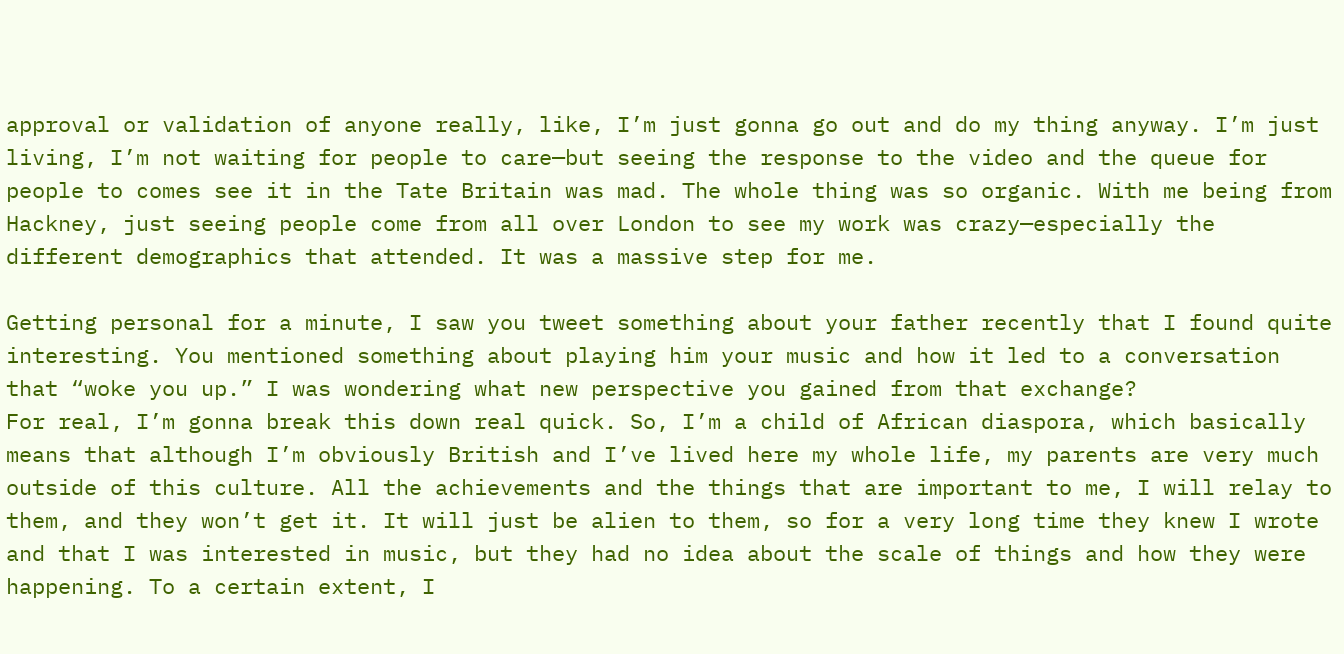approval or validation of anyone really, like, I’m just gonna go out and do my thing anyway. I’m just living, I’m not waiting for people to care—but seeing the response to the video and the queue for people to comes see it in the Tate Britain was mad. The whole thing was so organic. With me being from Hackney, just seeing people come from all over London to see my work was crazy—especially the different demographics that attended. It was a massive step for me.

Getting personal for a minute, I saw you tweet something about your father recently that I found quite interesting. You mentioned something about playing him your music and how it led to a conversation that “woke you up.” I was wondering what new perspective you gained from that exchange?
For real, I’m gonna break this down real quick. So, I’m a child of African diaspora, which basically means that although I’m obviously British and I’ve lived here my whole life, my parents are very much outside of this culture. All the achievements and the things that are important to me, I will relay to them, and they won’t get it. It will just be alien to them, so for a very long time they knew I wrote and that I was interested in music, but they had no idea about the scale of things and how they were happening. To a certain extent, I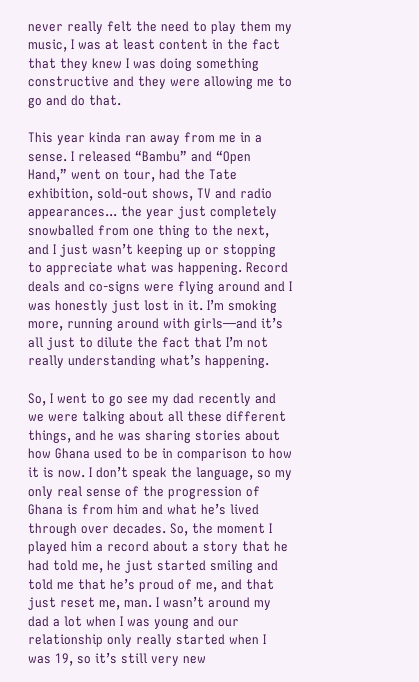never really felt the need to play them my music, I was at least content in the fact that they knew I was doing something constructive and they were allowing me to go and do that.

This year kinda ran away from me in a sense. I released “Bambu” and “Open Hand,” went on tour, had the Tate exhibition, sold-out shows, TV and radio appearances... the year just completely snowballed from one thing to the next, and I just wasn’t keeping up or stopping to appreciate what was happening. Record deals and co-signs were flying around and I was honestly just lost in it. I’m smoking more, running around with girls—and it’s all just to dilute the fact that I’m not really understanding what’s happening.

So, I went to go see my dad recently and we were talking about all these different things, and he was sharing stories about how Ghana used to be in comparison to how it is now. I don’t speak the language, so my only real sense of the progression of Ghana is from him and what he’s lived through over decades. So, the moment I played him a record about a story that he had told me, he just started smiling and told me that he’s proud of me, and that just reset me, man. I wasn’t around my dad a lot when I was young and our relationship only really started when I was 19, so it’s still very new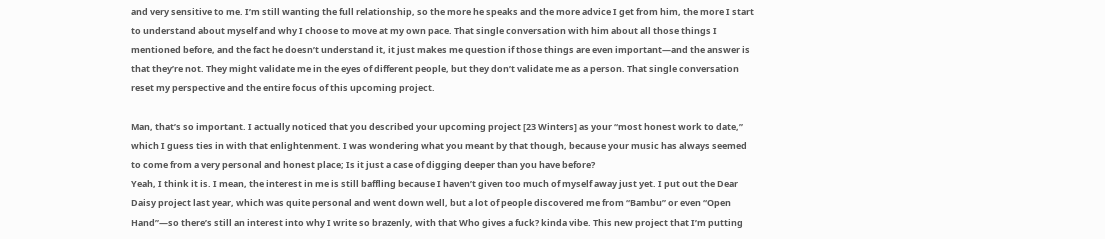and very sensitive to me. I’m still wanting the full relationship, so the more he speaks and the more advice I get from him, the more I start to understand about myself and why I choose to move at my own pace. That single conversation with him about all those things I mentioned before, and the fact he doesn’t understand it, it just makes me question if those things are even important—and the answer is that they’re not. They might validate me in the eyes of different people, but they don’t validate me as a person. That single conversation reset my perspective and the entire focus of this upcoming project.

Man, that’s so important. I actually noticed that you described your upcoming project [23 Winters] as your “most honest work to date,” which I guess ties in with that enlightenment. I was wondering what you meant by that though, because your music has always seemed to come from a very personal and honest place; Is it just a case of digging deeper than you have before?
Yeah, I think it is. I mean, the interest in me is still baffling because I haven’t given too much of myself away just yet. I put out the Dear Daisy project last year, which was quite personal and went down well, but a lot of people discovered me from “Bambu” or even “Open Hand”—so there’s still an interest into why I write so brazenly, with that Who gives a fuck? kinda vibe. This new project that I’m putting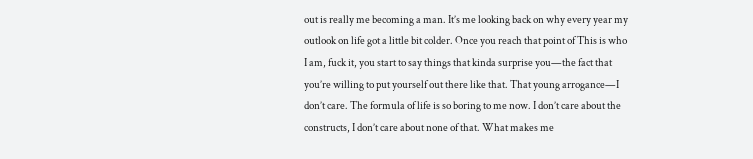out is really me becoming a man. It’s me looking back on why every year my outlook on life got a little bit colder. Once you reach that point of This is who I am, fuck it, you start to say things that kinda surprise you—the fact that you’re willing to put yourself out there like that. That young arrogance—I don’t care. The formula of life is so boring to me now. I don’t care about the constructs, I don’t care about none of that. What makes me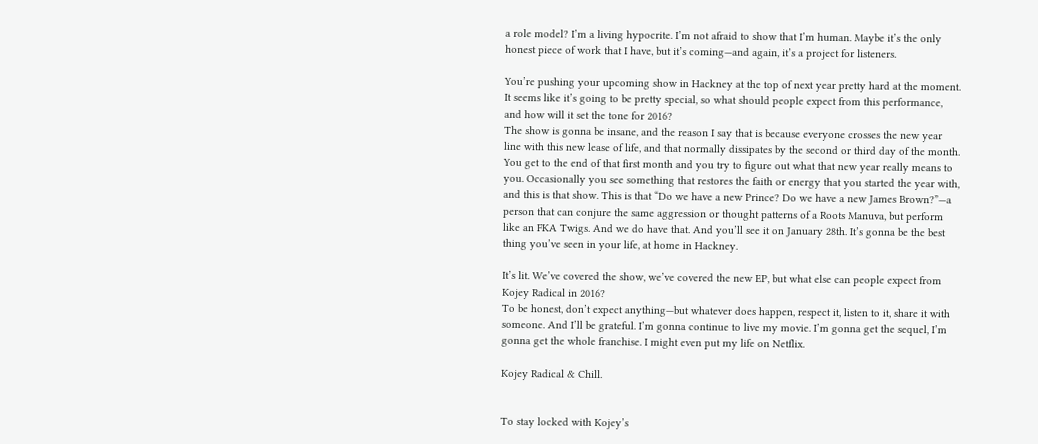a role model? I’m a living hypocrite. I’m not afraid to show that I’m human. Maybe it’s the only honest piece of work that I have, but it’s coming—and again, it’s a project for listeners.

You’re pushing your upcoming show in Hackney at the top of next year pretty hard at the moment. It seems like it’s going to be pretty special, so what should people expect from this performance, and how will it set the tone for 2016?
The show is gonna be insane, and the reason I say that is because everyone crosses the new year line with this new lease of life, and that normally dissipates by the second or third day of the month. You get to the end of that first month and you try to figure out what that new year really means to you. Occasionally you see something that restores the faith or energy that you started the year with, and this is that show. This is that “Do we have a new Prince? Do we have a new James Brown?”—a person that can conjure the same aggression or thought patterns of a Roots Manuva, but perform like an FKA Twigs. And we do have that. And you’ll see it on January 28th. It’s gonna be the best thing you’ve seen in your life, at home in Hackney.

It’s lit. We’ve covered the show, we’ve covered the new EP, but what else can people expect from Kojey Radical in 2016?
To be honest, don’t expect anything—but whatever does happen, respect it, listen to it, share it with someone. And I’ll be grateful. I’m gonna continue to live my movie. I’m gonna get the sequel, I’m gonna get the whole franchise. I might even put my life on Netflix.

Kojey Radical & Chill.


To stay locked with Kojey’s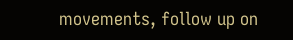movements, follow up on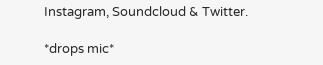Instagram, Soundcloud & Twitter.

*drops mic*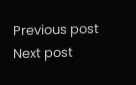Previous post
Next post